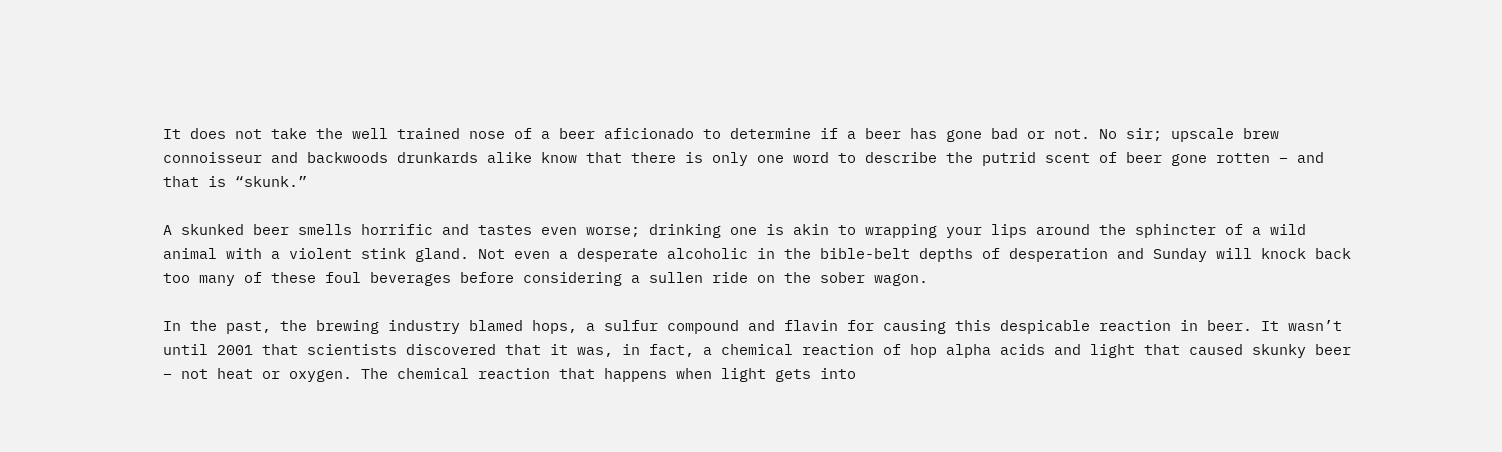It does not take the well trained nose of a beer aficionado to determine if a beer has gone bad or not. No sir; upscale brew connoisseur and backwoods drunkards alike know that there is only one word to describe the putrid scent of beer gone rotten – and that is “skunk.”

A skunked beer smells horrific and tastes even worse; drinking one is akin to wrapping your lips around the sphincter of a wild animal with a violent stink gland. Not even a desperate alcoholic in the bible-belt depths of desperation and Sunday will knock back too many of these foul beverages before considering a sullen ride on the sober wagon.

In the past, the brewing industry blamed hops, a sulfur compound and flavin for causing this despicable reaction in beer. It wasn’t until 2001 that scientists discovered that it was, in fact, a chemical reaction of hop alpha acids and light that caused skunky beer – not heat or oxygen. The chemical reaction that happens when light gets into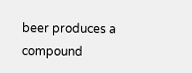beer produces a compound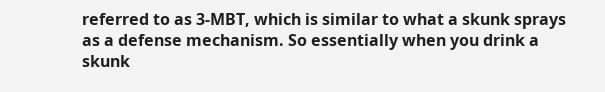referred to as 3-MBT, which is similar to what a skunk sprays as a defense mechanism. So essentially when you drink a skunk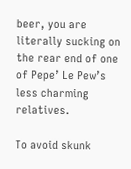beer, you are literally sucking on the rear end of one of Pepe’ Le Pew’s less charming relatives.

To avoid skunk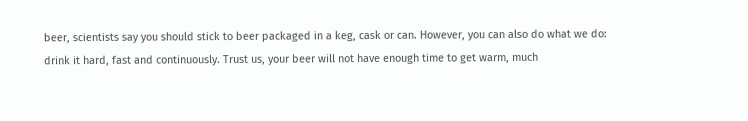beer, scientists say you should stick to beer packaged in a keg, cask or can. However, you can also do what we do: drink it hard, fast and continuously. Trust us, your beer will not have enough time to get warm, much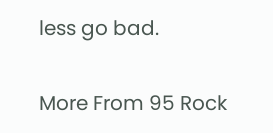less go bad.


More From 95 Rock